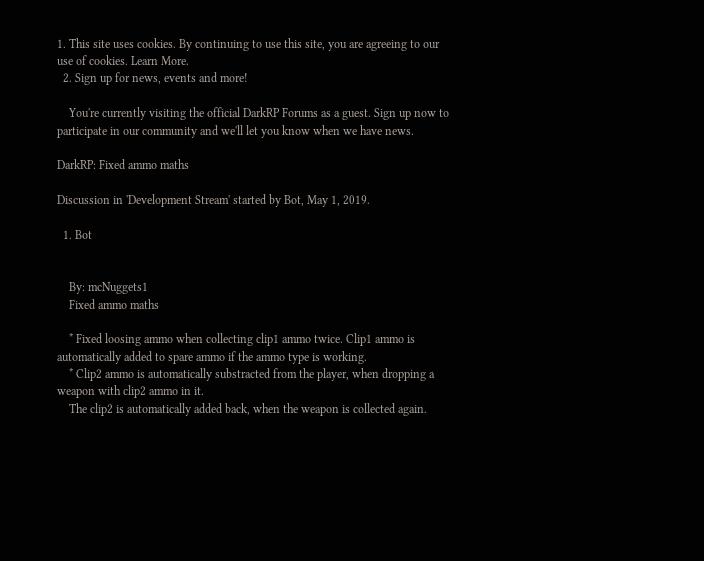1. This site uses cookies. By continuing to use this site, you are agreeing to our use of cookies. Learn More.
  2. Sign up for news, events and more!

    You're currently visiting the official DarkRP Forums as a guest. Sign up now to participate in our community and we'll let you know when we have news.

DarkRP: Fixed ammo maths

Discussion in 'Development Stream' started by Bot, May 1, 2019.

  1. Bot


    By: mcNuggets1
    Fixed ammo maths

    * Fixed loosing ammo when collecting clip1 ammo twice. Clip1 ammo is automatically added to spare ammo if the ammo type is working.
    * Clip2 ammo is automatically substracted from the player, when dropping a weapon with clip2 ammo in it.
    The clip2 is automatically added back, when the weapon is collected again.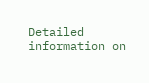Detailed information on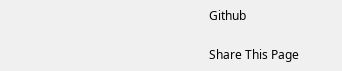Github

Share This Page